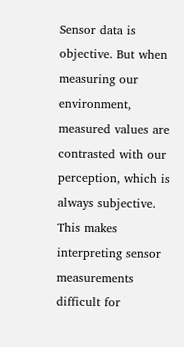Sensor data is objective. But when measuring our environment, measured values are contrasted with our perception, which is always subjective. This makes interpreting sensor measurements difficult for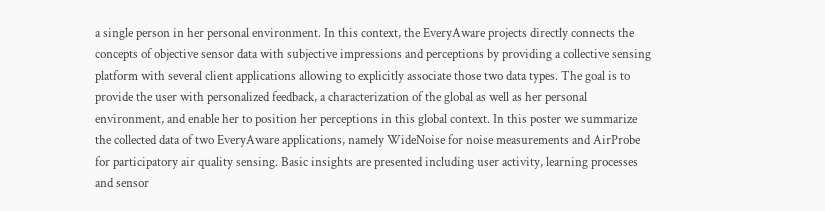a single person in her personal environment. In this context, the EveryAware projects directly connects the concepts of objective sensor data with subjective impressions and perceptions by providing a collective sensing platform with several client applications allowing to explicitly associate those two data types. The goal is to provide the user with personalized feedback, a characterization of the global as well as her personal environment, and enable her to position her perceptions in this global context. In this poster we summarize the collected data of two EveryAware applications, namely WideNoise for noise measurements and AirProbe for participatory air quality sensing. Basic insights are presented including user activity, learning processes and sensor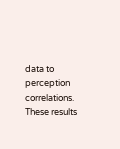data to perception correlations. These results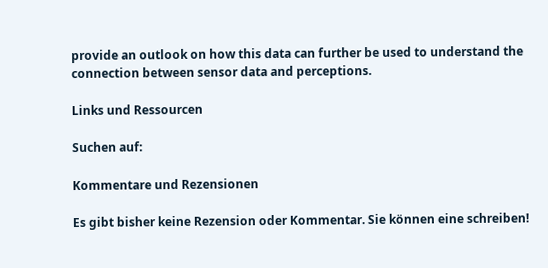provide an outlook on how this data can further be used to understand the connection between sensor data and perceptions.

Links und Ressourcen

Suchen auf:

Kommentare und Rezensionen

Es gibt bisher keine Rezension oder Kommentar. Sie können eine schreiben!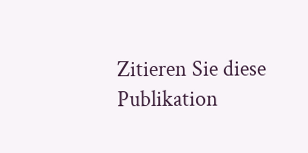Zitieren Sie diese Publikation